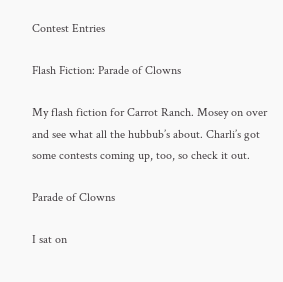Contest Entries

Flash Fiction: Parade of Clowns

My flash fiction for Carrot Ranch. Mosey on over and see what all the hubbub’s about. Charli’s got some contests coming up, too, so check it out.

Parade of Clowns

I sat on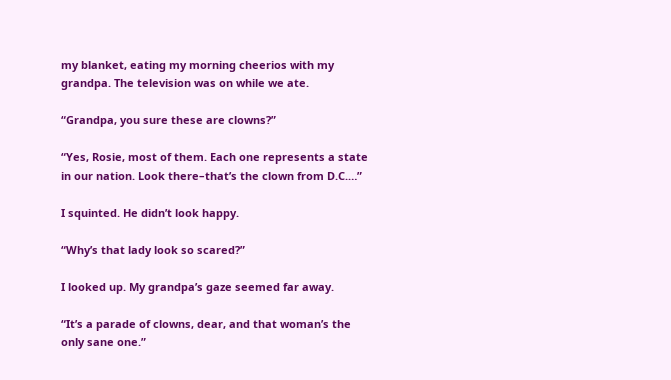my blanket, eating my morning cheerios with my grandpa. The television was on while we ate.

“Grandpa, you sure these are clowns?”

“Yes, Rosie, most of them. Each one represents a state in our nation. Look there–that’s the clown from D.C.…”

I squinted. He didn’t look happy.

“Why’s that lady look so scared?”

I looked up. My grandpa’s gaze seemed far away.

“It’s a parade of clowns, dear, and that woman’s the only sane one.”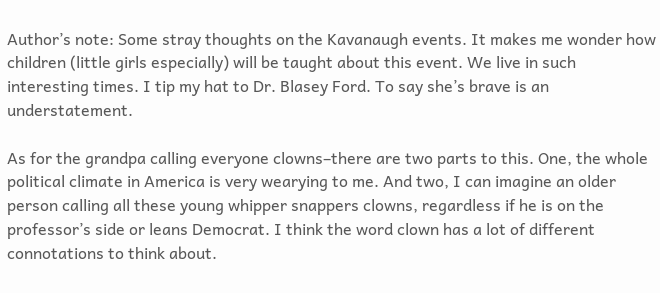Author’s note: Some stray thoughts on the Kavanaugh events. It makes me wonder how children (little girls especially) will be taught about this event. We live in such interesting times. I tip my hat to Dr. Blasey Ford. To say she’s brave is an understatement.

As for the grandpa calling everyone clowns–there are two parts to this. One, the whole political climate in America is very wearying to me. And two, I can imagine an older person calling all these young whipper snappers clowns, regardless if he is on the professor’s side or leans Democrat. I think the word clown has a lot of different connotations to think about.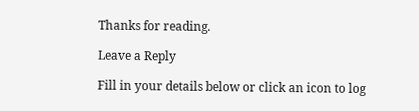Thanks for reading.

Leave a Reply

Fill in your details below or click an icon to log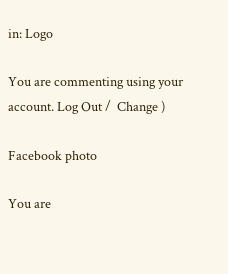in: Logo

You are commenting using your account. Log Out /  Change )

Facebook photo

You are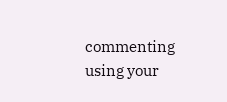commenting using your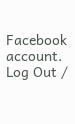Facebook account. Log Out /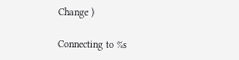Change )

Connecting to %s